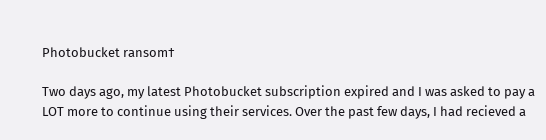Photobucket ransom†

Two days ago, my latest Photobucket subscription expired and I was asked to pay a LOT more to continue using their services. Over the past few days, I had recieved a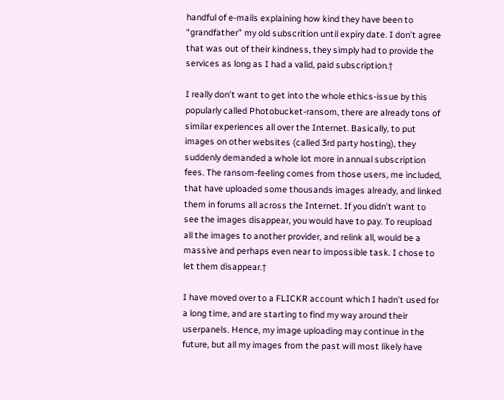handful of e-mails explaining how kind they have been to “grandfather” my old subscrition until expiry date. I don’t agree that was out of their kindness, they simply had to provide the services as long as I had a valid, paid subscription.†

I really don’t want to get into the whole ethics-issue by this popularly called Photobucket-ransom, there are already tons of similar experiences all over the Internet. Basically, to put images on other websites (called 3rd party hosting), they suddenly demanded a whole lot more in annual subscription fees. The ransom-feeling comes from those users, me included, that have uploaded some thousands images already, and linked them in forums all across the Internet. If you didn’t want to see the images disappear, you would have to pay. To reupload all the images to another provider, and relink all, would be a massive and perhaps even near to impossible task. I chose to let them disappear.†

I have moved over to a FLICKR account which I hadn’t used for a long time, and are starting to find my way around their userpanels. Hence, my image uploading may continue in the future, but all my images from the past will most likely have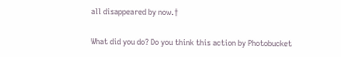all disappeared by now.†

What did you do? Do you think this action by Photobucket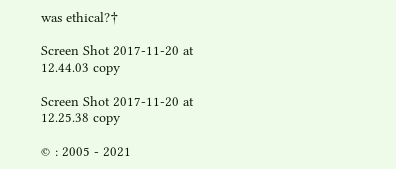was ethical?†

Screen Shot 2017-11-20 at 12.44.03 copy

Screen Shot 2017-11-20 at 12.25.38 copy

© : 2005 - 2021